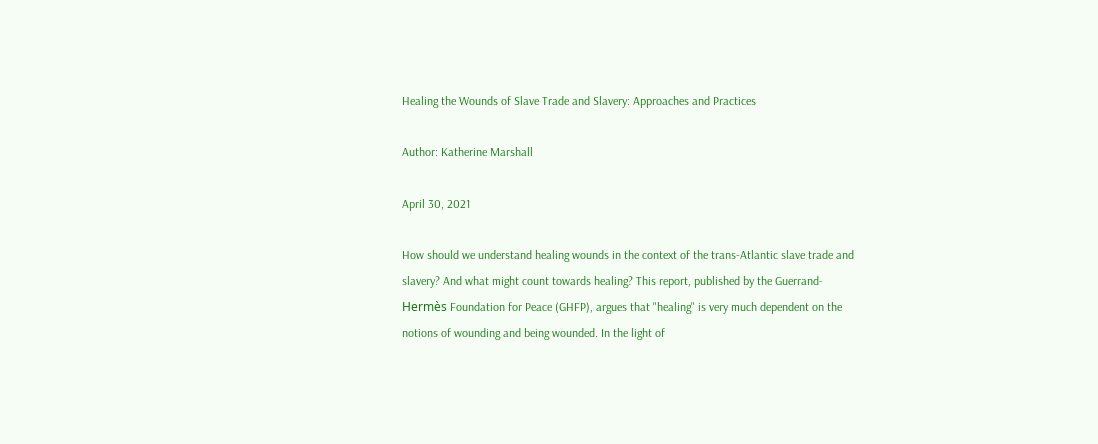Healing the Wounds of Slave Trade and Slavery: Approaches and Practices

Author: Katherine Marshall

April 30, 2021

How should we understand healing wounds in the context of the trans-Atlantic slave trade and slavery? And what might count towards healing? This report, published by the Guerrand-Hermès Foundation for Peace (GHFP), argues that "healing" is very much dependent on the notions of wounding and being wounded. In the light of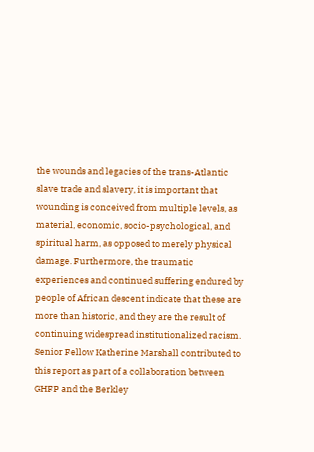the wounds and legacies of the trans-Atlantic slave trade and slavery, it is important that wounding is conceived from multiple levels, as material, economic, socio-psychological, and spiritual harm, as opposed to merely physical damage. Furthermore, the traumatic experiences and continued suffering endured by people of African descent indicate that these are more than historic, and they are the result of continuing widespread institutionalized racism. Senior Fellow Katherine Marshall contributed to this report as part of a collaboration between GHFP and the Berkley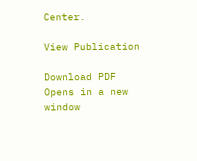Center.

View Publication

Download PDF
Opens in a new window